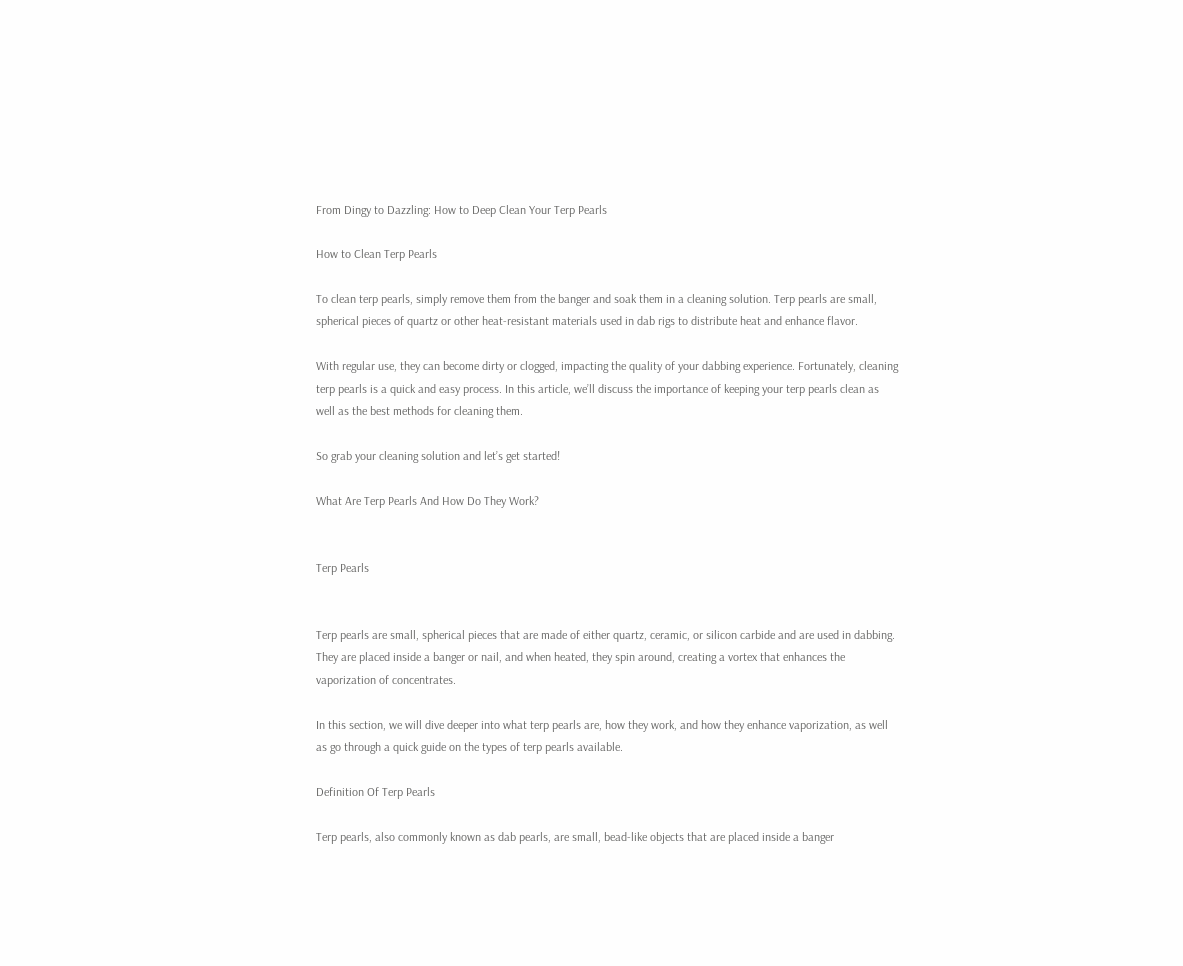From Dingy to Dazzling: How to Deep Clean Your Terp Pearls

How to Clean Terp Pearls

To clean terp pearls, simply remove them from the banger and soak them in a cleaning solution. Terp pearls are small, spherical pieces of quartz or other heat-resistant materials used in dab rigs to distribute heat and enhance flavor.

With regular use, they can become dirty or clogged, impacting the quality of your dabbing experience. Fortunately, cleaning terp pearls is a quick and easy process. In this article, we’ll discuss the importance of keeping your terp pearls clean as well as the best methods for cleaning them.

So grab your cleaning solution and let’s get started!

What Are Terp Pearls And How Do They Work?


Terp Pearls


Terp pearls are small, spherical pieces that are made of either quartz, ceramic, or silicon carbide and are used in dabbing. They are placed inside a banger or nail, and when heated, they spin around, creating a vortex that enhances the vaporization of concentrates.

In this section, we will dive deeper into what terp pearls are, how they work, and how they enhance vaporization, as well as go through a quick guide on the types of terp pearls available.

Definition Of Terp Pearls

Terp pearls, also commonly known as dab pearls, are small, bead-like objects that are placed inside a banger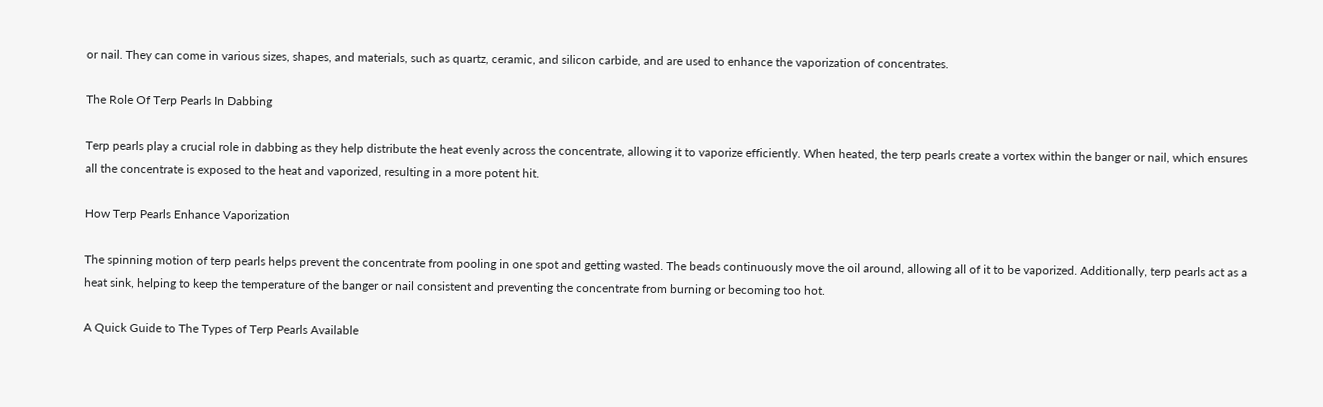or nail. They can come in various sizes, shapes, and materials, such as quartz, ceramic, and silicon carbide, and are used to enhance the vaporization of concentrates.

The Role Of Terp Pearls In Dabbing

Terp pearls play a crucial role in dabbing as they help distribute the heat evenly across the concentrate, allowing it to vaporize efficiently. When heated, the terp pearls create a vortex within the banger or nail, which ensures all the concentrate is exposed to the heat and vaporized, resulting in a more potent hit.

How Terp Pearls Enhance Vaporization

The spinning motion of terp pearls helps prevent the concentrate from pooling in one spot and getting wasted. The beads continuously move the oil around, allowing all of it to be vaporized. Additionally, terp pearls act as a heat sink, helping to keep the temperature of the banger or nail consistent and preventing the concentrate from burning or becoming too hot.

A Quick Guide to The Types of Terp Pearls Available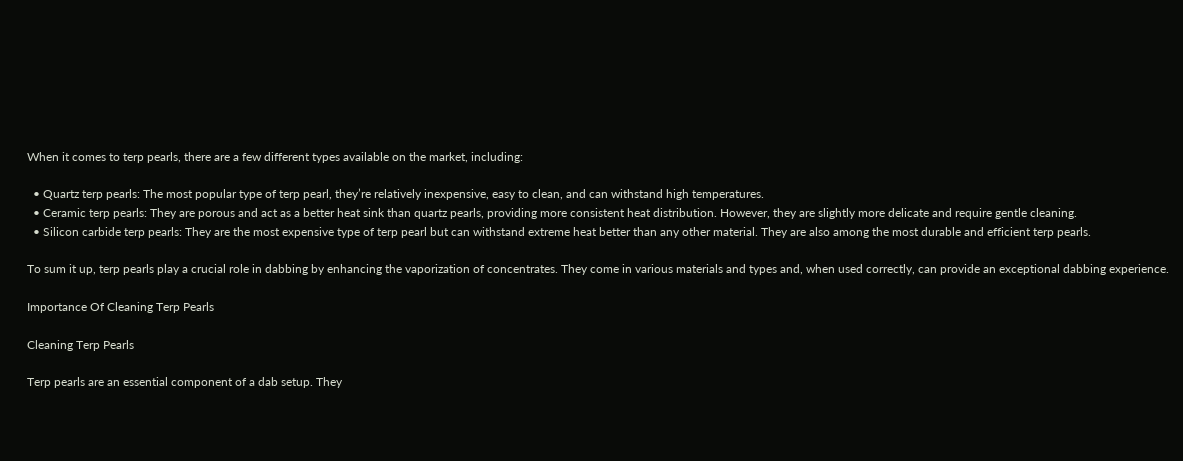When it comes to terp pearls, there are a few different types available on the market, including:

  • Quartz terp pearls: The most popular type of terp pearl, they’re relatively inexpensive, easy to clean, and can withstand high temperatures.
  • Ceramic terp pearls: They are porous and act as a better heat sink than quartz pearls, providing more consistent heat distribution. However, they are slightly more delicate and require gentle cleaning.
  • Silicon carbide terp pearls: They are the most expensive type of terp pearl but can withstand extreme heat better than any other material. They are also among the most durable and efficient terp pearls.

To sum it up, terp pearls play a crucial role in dabbing by enhancing the vaporization of concentrates. They come in various materials and types and, when used correctly, can provide an exceptional dabbing experience.

Importance Of Cleaning Terp Pearls

Cleaning Terp Pearls

Terp pearls are an essential component of a dab setup. They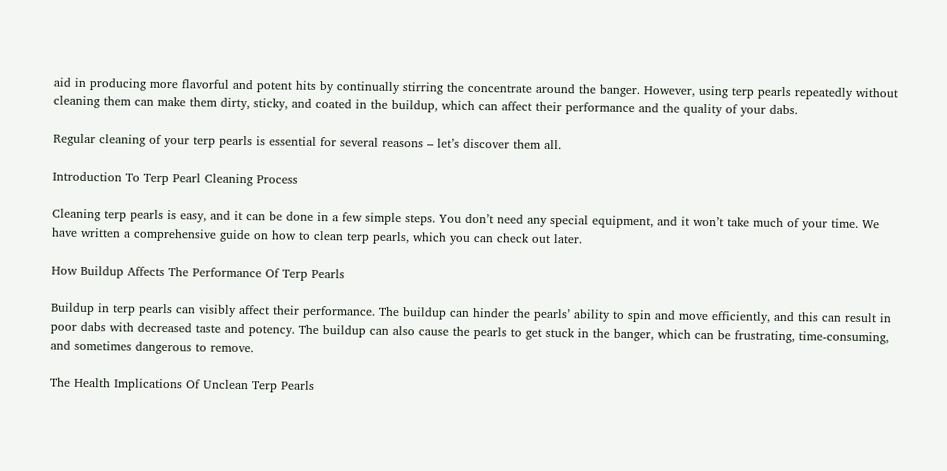aid in producing more flavorful and potent hits by continually stirring the concentrate around the banger. However, using terp pearls repeatedly without cleaning them can make them dirty, sticky, and coated in the buildup, which can affect their performance and the quality of your dabs.

Regular cleaning of your terp pearls is essential for several reasons – let’s discover them all.

Introduction To Terp Pearl Cleaning Process

Cleaning terp pearls is easy, and it can be done in a few simple steps. You don’t need any special equipment, and it won’t take much of your time. We have written a comprehensive guide on how to clean terp pearls, which you can check out later.

How Buildup Affects The Performance Of Terp Pearls

Buildup in terp pearls can visibly affect their performance. The buildup can hinder the pearls’ ability to spin and move efficiently, and this can result in poor dabs with decreased taste and potency. The buildup can also cause the pearls to get stuck in the banger, which can be frustrating, time-consuming, and sometimes dangerous to remove.

The Health Implications Of Unclean Terp Pearls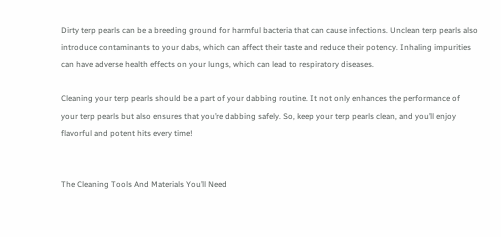Dirty terp pearls can be a breeding ground for harmful bacteria that can cause infections. Unclean terp pearls also introduce contaminants to your dabs, which can affect their taste and reduce their potency. Inhaling impurities can have adverse health effects on your lungs, which can lead to respiratory diseases.

Cleaning your terp pearls should be a part of your dabbing routine. It not only enhances the performance of your terp pearls but also ensures that you’re dabbing safely. So, keep your terp pearls clean, and you’ll enjoy flavorful and potent hits every time!


The Cleaning Tools And Materials You’ll Need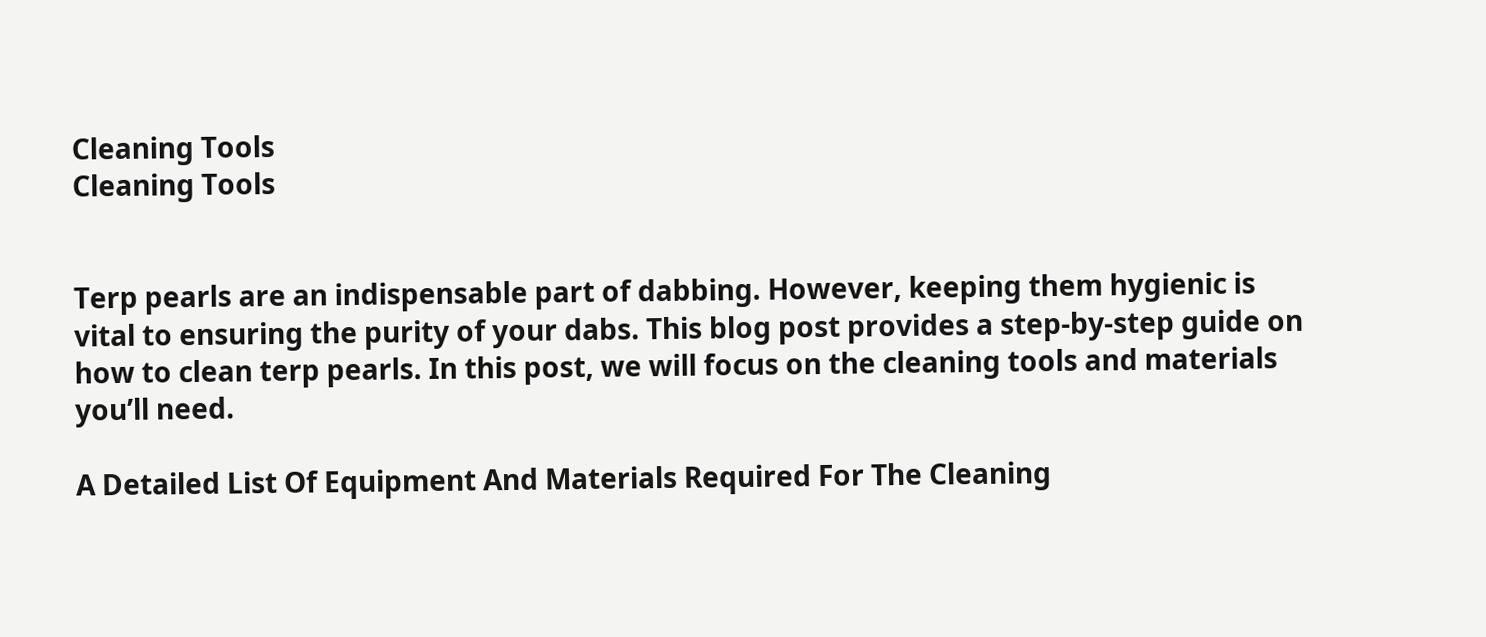Cleaning Tools
Cleaning Tools


Terp pearls are an indispensable part of dabbing. However, keeping them hygienic is vital to ensuring the purity of your dabs. This blog post provides a step-by-step guide on how to clean terp pearls. In this post, we will focus on the cleaning tools and materials you’ll need.

A Detailed List Of Equipment And Materials Required For The Cleaning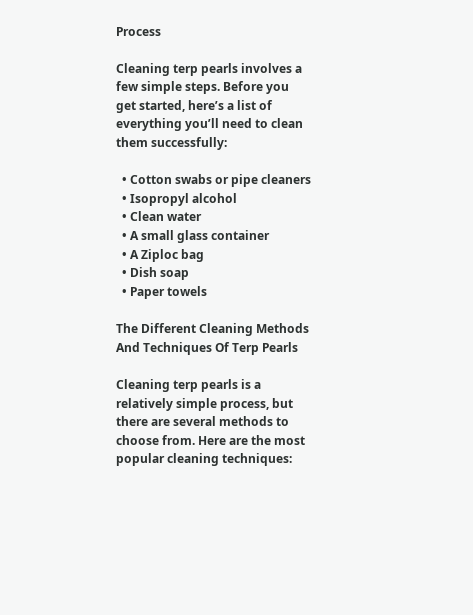Process

Cleaning terp pearls involves a few simple steps. Before you get started, here’s a list of everything you’ll need to clean them successfully:

  • Cotton swabs or pipe cleaners
  • Isopropyl alcohol
  • Clean water
  • A small glass container
  • A Ziploc bag
  • Dish soap
  • Paper towels

The Different Cleaning Methods And Techniques Of Terp Pearls

Cleaning terp pearls is a relatively simple process, but there are several methods to choose from. Here are the most popular cleaning techniques: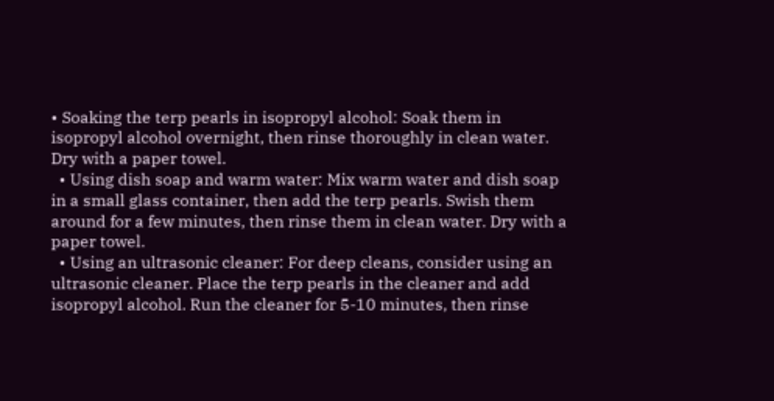• Soaking the terp pearls in isopropyl alcohol: Soak them in isopropyl alcohol overnight, then rinse thoroughly in clean water. Dry with a paper towel.
  • Using dish soap and warm water: Mix warm water and dish soap in a small glass container, then add the terp pearls. Swish them around for a few minutes, then rinse them in clean water. Dry with a paper towel.
  • Using an ultrasonic cleaner: For deep cleans, consider using an ultrasonic cleaner. Place the terp pearls in the cleaner and add isopropyl alcohol. Run the cleaner for 5-10 minutes, then rinse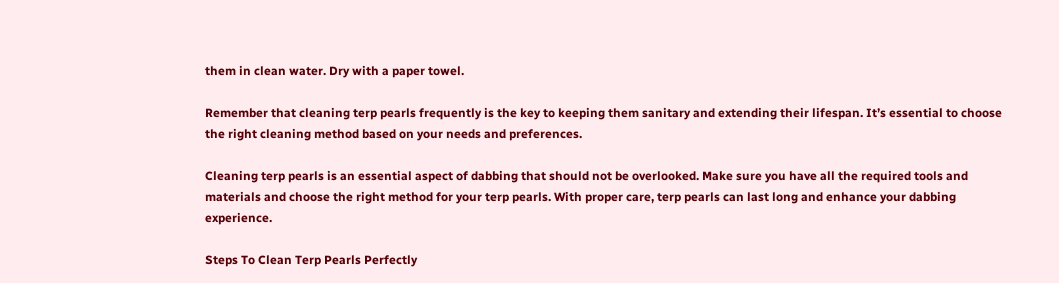them in clean water. Dry with a paper towel.

Remember that cleaning terp pearls frequently is the key to keeping them sanitary and extending their lifespan. It’s essential to choose the right cleaning method based on your needs and preferences.

Cleaning terp pearls is an essential aspect of dabbing that should not be overlooked. Make sure you have all the required tools and materials and choose the right method for your terp pearls. With proper care, terp pearls can last long and enhance your dabbing experience.

Steps To Clean Terp Pearls Perfectly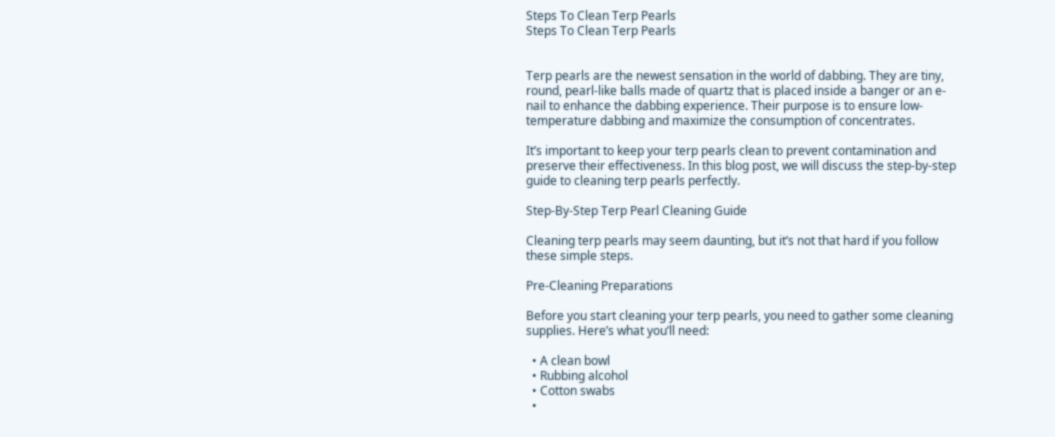Steps To Clean Terp Pearls
Steps To Clean Terp Pearls


Terp pearls are the newest sensation in the world of dabbing. They are tiny, round, pearl-like balls made of quartz that is placed inside a banger or an e-nail to enhance the dabbing experience. Their purpose is to ensure low-temperature dabbing and maximize the consumption of concentrates.

It’s important to keep your terp pearls clean to prevent contamination and preserve their effectiveness. In this blog post, we will discuss the step-by-step guide to cleaning terp pearls perfectly.

Step-By-Step Terp Pearl Cleaning Guide

Cleaning terp pearls may seem daunting, but it’s not that hard if you follow these simple steps.

Pre-Cleaning Preparations

Before you start cleaning your terp pearls, you need to gather some cleaning supplies. Here’s what you’ll need:

  • A clean bowl
  • Rubbing alcohol
  • Cotton swabs
  •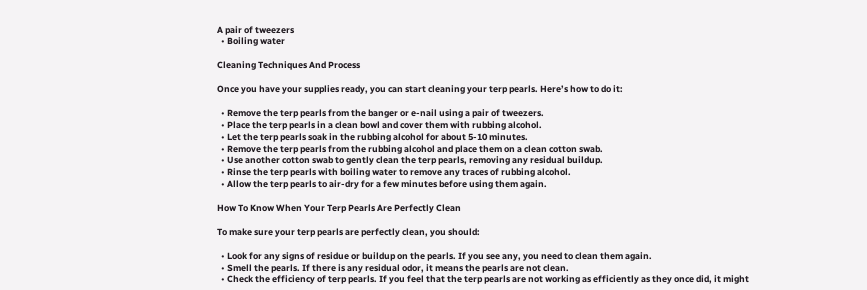A pair of tweezers
  • Boiling water

Cleaning Techniques And Process

Once you have your supplies ready, you can start cleaning your terp pearls. Here’s how to do it:

  • Remove the terp pearls from the banger or e-nail using a pair of tweezers.
  • Place the terp pearls in a clean bowl and cover them with rubbing alcohol.
  • Let the terp pearls soak in the rubbing alcohol for about 5-10 minutes.
  • Remove the terp pearls from the rubbing alcohol and place them on a clean cotton swab.
  • Use another cotton swab to gently clean the terp pearls, removing any residual buildup.
  • Rinse the terp pearls with boiling water to remove any traces of rubbing alcohol.
  • Allow the terp pearls to air-dry for a few minutes before using them again.

How To Know When Your Terp Pearls Are Perfectly Clean

To make sure your terp pearls are perfectly clean, you should:

  • Look for any signs of residue or buildup on the pearls. If you see any, you need to clean them again.
  • Smell the pearls. If there is any residual odor, it means the pearls are not clean.
  • Check the efficiency of terp pearls. If you feel that the terp pearls are not working as efficiently as they once did, it might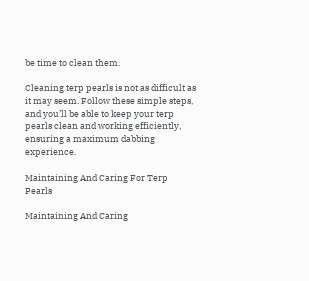be time to clean them.

Cleaning terp pearls is not as difficult as it may seem. Follow these simple steps, and you’ll be able to keep your terp pearls clean and working efficiently, ensuring a maximum dabbing experience.

Maintaining And Caring For Terp Pearls

Maintaining And Caring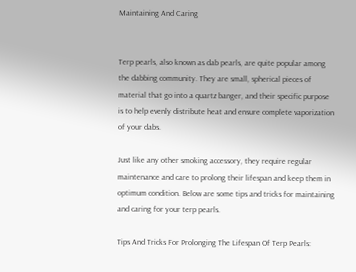Maintaining And Caring


Terp pearls, also known as dab pearls, are quite popular among the dabbing community. They are small, spherical pieces of material that go into a quartz banger, and their specific purpose is to help evenly distribute heat and ensure complete vaporization of your dabs.

Just like any other smoking accessory, they require regular maintenance and care to prolong their lifespan and keep them in optimum condition. Below are some tips and tricks for maintaining and caring for your terp pearls.

Tips And Tricks For Prolonging The Lifespan Of Terp Pearls: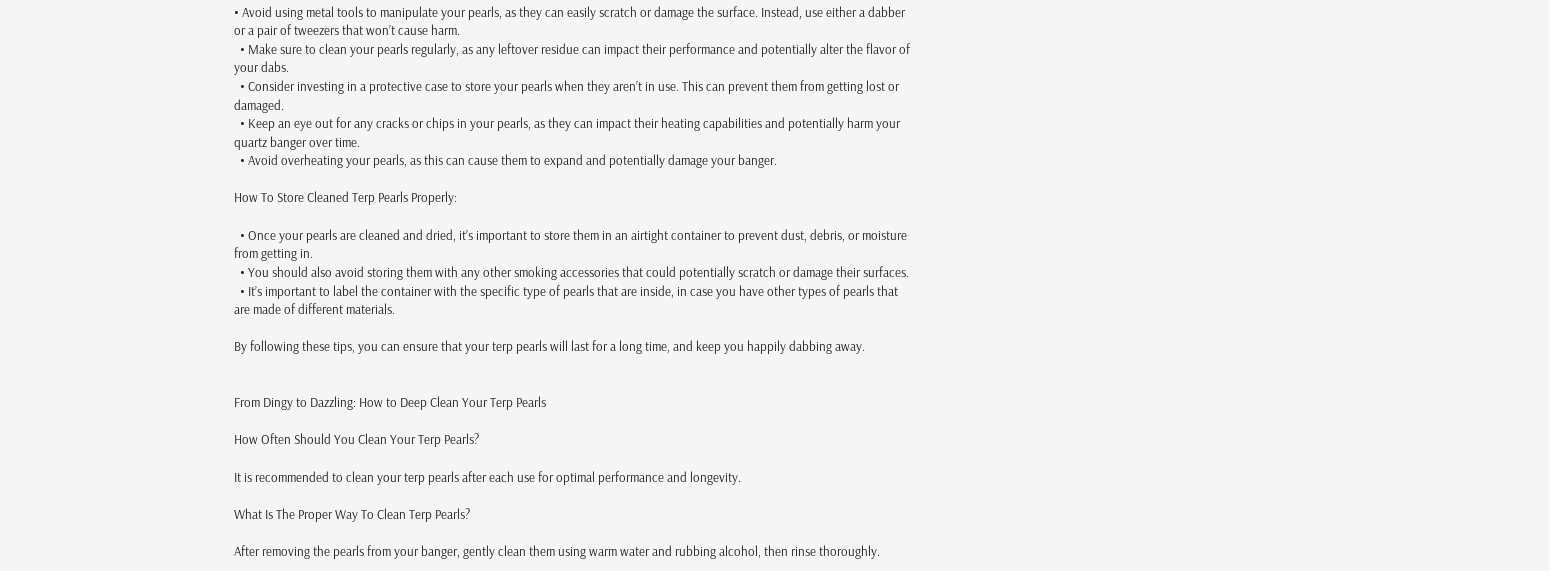• Avoid using metal tools to manipulate your pearls, as they can easily scratch or damage the surface. Instead, use either a dabber or a pair of tweezers that won’t cause harm.
  • Make sure to clean your pearls regularly, as any leftover residue can impact their performance and potentially alter the flavor of your dabs.
  • Consider investing in a protective case to store your pearls when they aren’t in use. This can prevent them from getting lost or damaged.
  • Keep an eye out for any cracks or chips in your pearls, as they can impact their heating capabilities and potentially harm your quartz banger over time.
  • Avoid overheating your pearls, as this can cause them to expand and potentially damage your banger.

How To Store Cleaned Terp Pearls Properly:

  • Once your pearls are cleaned and dried, it’s important to store them in an airtight container to prevent dust, debris, or moisture from getting in.
  • You should also avoid storing them with any other smoking accessories that could potentially scratch or damage their surfaces.
  • It’s important to label the container with the specific type of pearls that are inside, in case you have other types of pearls that are made of different materials.

By following these tips, you can ensure that your terp pearls will last for a long time, and keep you happily dabbing away.


From Dingy to Dazzling: How to Deep Clean Your Terp Pearls

How Often Should You Clean Your Terp Pearls?

It is recommended to clean your terp pearls after each use for optimal performance and longevity.

What Is The Proper Way To Clean Terp Pearls?

After removing the pearls from your banger, gently clean them using warm water and rubbing alcohol, then rinse thoroughly.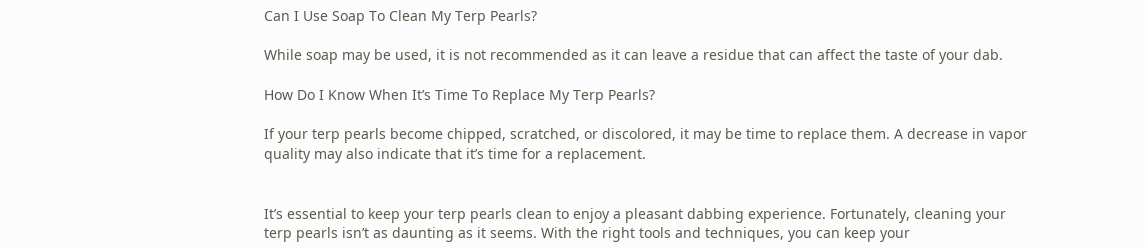Can I Use Soap To Clean My Terp Pearls?

While soap may be used, it is not recommended as it can leave a residue that can affect the taste of your dab.

How Do I Know When It’s Time To Replace My Terp Pearls?

If your terp pearls become chipped, scratched, or discolored, it may be time to replace them. A decrease in vapor quality may also indicate that it’s time for a replacement.


It’s essential to keep your terp pearls clean to enjoy a pleasant dabbing experience. Fortunately, cleaning your terp pearls isn’t as daunting as it seems. With the right tools and techniques, you can keep your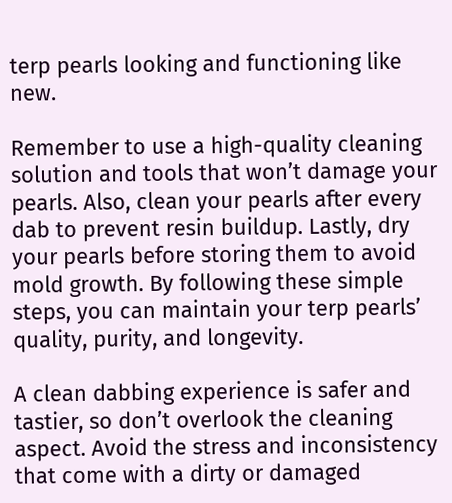terp pearls looking and functioning like new.

Remember to use a high-quality cleaning solution and tools that won’t damage your pearls. Also, clean your pearls after every dab to prevent resin buildup. Lastly, dry your pearls before storing them to avoid mold growth. By following these simple steps, you can maintain your terp pearls’ quality, purity, and longevity.

A clean dabbing experience is safer and tastier, so don’t overlook the cleaning aspect. Avoid the stress and inconsistency that come with a dirty or damaged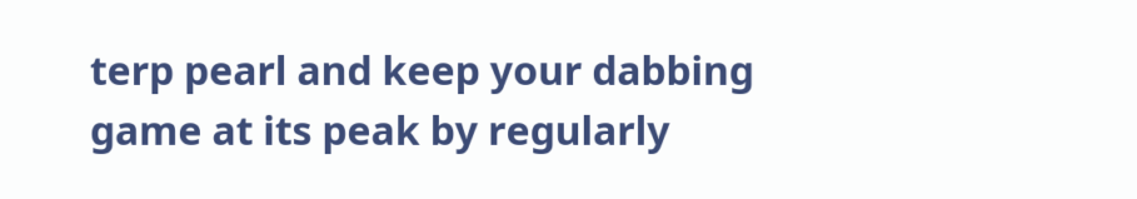terp pearl and keep your dabbing game at its peak by regularly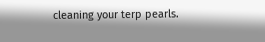cleaning your terp pearls.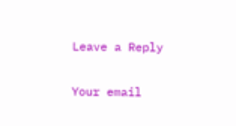Leave a Reply

Your email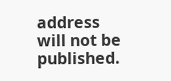address will not be published.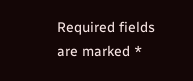Required fields are marked *